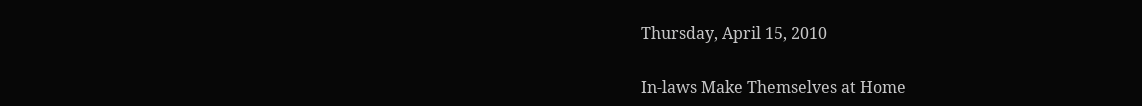Thursday, April 15, 2010

In-laws Make Themselves at Home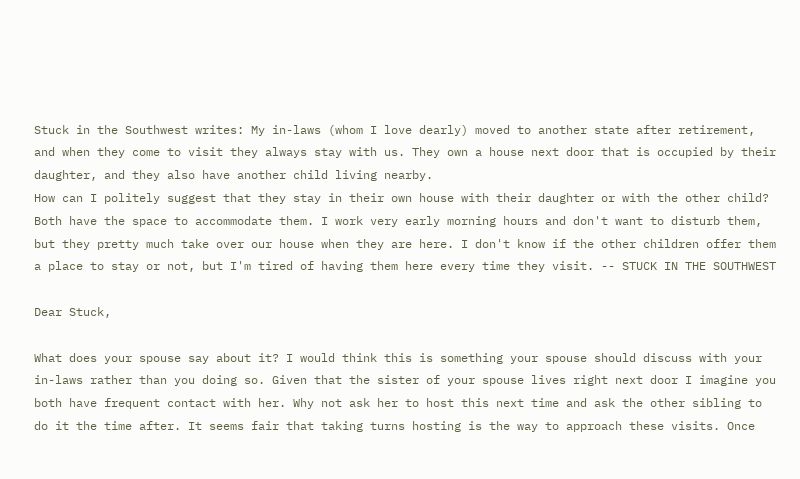Stuck in the Southwest writes: My in-laws (whom I love dearly) moved to another state after retirement, and when they come to visit they always stay with us. They own a house next door that is occupied by their daughter, and they also have another child living nearby.
How can I politely suggest that they stay in their own house with their daughter or with the other child? Both have the space to accommodate them. I work very early morning hours and don't want to disturb them, but they pretty much take over our house when they are here. I don't know if the other children offer them a place to stay or not, but I'm tired of having them here every time they visit. -- STUCK IN THE SOUTHWEST

Dear Stuck,

What does your spouse say about it? I would think this is something your spouse should discuss with your in-laws rather than you doing so. Given that the sister of your spouse lives right next door I imagine you both have frequent contact with her. Why not ask her to host this next time and ask the other sibling to do it the time after. It seems fair that taking turns hosting is the way to approach these visits. Once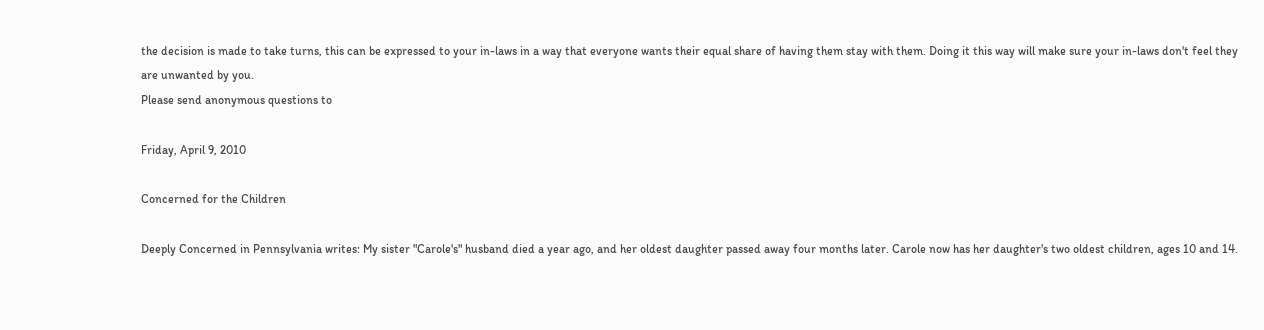the decision is made to take turns, this can be expressed to your in-laws in a way that everyone wants their equal share of having them stay with them. Doing it this way will make sure your in-laws don't feel they are unwanted by you.
Please send anonymous questions to

Friday, April 9, 2010

Concerned for the Children

Deeply Concerned in Pennsylvania writes: My sister "Carole's" husband died a year ago, and her oldest daughter passed away four months later. Carole now has her daughter's two oldest children, ages 10 and 14.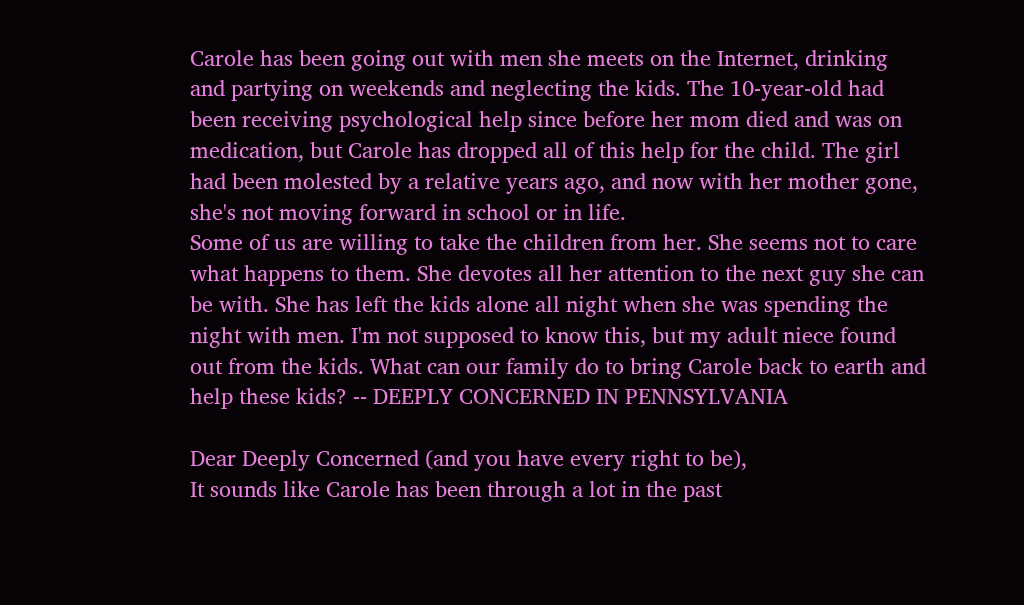Carole has been going out with men she meets on the Internet, drinking and partying on weekends and neglecting the kids. The 10-year-old had been receiving psychological help since before her mom died and was on medication, but Carole has dropped all of this help for the child. The girl had been molested by a relative years ago, and now with her mother gone, she's not moving forward in school or in life.
Some of us are willing to take the children from her. She seems not to care what happens to them. She devotes all her attention to the next guy she can be with. She has left the kids alone all night when she was spending the night with men. I'm not supposed to know this, but my adult niece found out from the kids. What can our family do to bring Carole back to earth and help these kids? -- DEEPLY CONCERNED IN PENNSYLVANIA

Dear Deeply Concerned (and you have every right to be),
It sounds like Carole has been through a lot in the past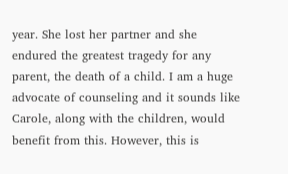year. She lost her partner and she endured the greatest tragedy for any parent, the death of a child. I am a huge advocate of counseling and it sounds like Carole, along with the children, would benefit from this. However, this is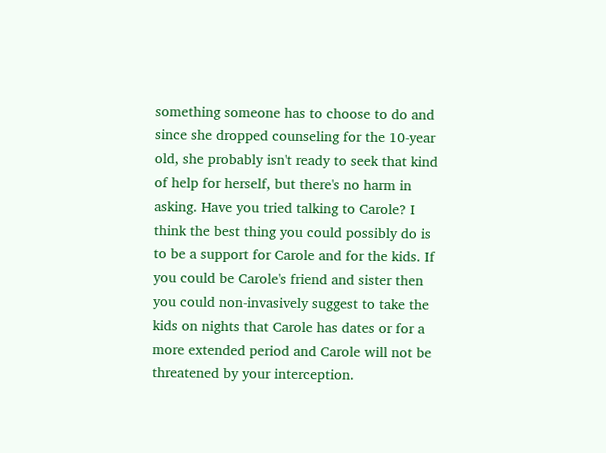something someone has to choose to do and since she dropped counseling for the 10-year old, she probably isn't ready to seek that kind of help for herself, but there's no harm in asking. Have you tried talking to Carole? I think the best thing you could possibly do is to be a support for Carole and for the kids. If you could be Carole's friend and sister then you could non-invasively suggest to take the kids on nights that Carole has dates or for a more extended period and Carole will not be threatened by your interception.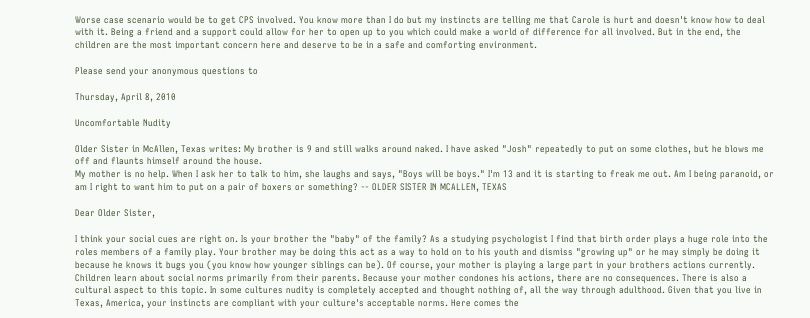Worse case scenario would be to get CPS involved. You know more than I do but my instincts are telling me that Carole is hurt and doesn't know how to deal with it. Being a friend and a support could allow for her to open up to you which could make a world of difference for all involved. But in the end, the children are the most important concern here and deserve to be in a safe and comforting environment.

Please send your anonymous questions to

Thursday, April 8, 2010

Uncomfortable Nudity

Older Sister in McAllen, Texas writes: My brother is 9 and still walks around naked. I have asked "Josh" repeatedly to put on some clothes, but he blows me off and flaunts himself around the house.
My mother is no help. When I ask her to talk to him, she laughs and says, "Boys will be boys." I'm 13 and it is starting to freak me out. Am I being paranoid, or am I right to want him to put on a pair of boxers or something? -- OLDER SISTER IN MCALLEN, TEXAS

Dear Older Sister,

I think your social cues are right on. Is your brother the "baby" of the family? As a studying psychologist I find that birth order plays a huge role into the roles members of a family play. Your brother may be doing this act as a way to hold on to his youth and dismiss "growing up" or he may simply be doing it because he knows it bugs you (you know how younger siblings can be). Of course, your mother is playing a large part in your brothers actions currently. Children learn about social norms primarily from their parents. Because your mother condones his actions, there are no consequences. There is also a cultural aspect to this topic. In some cultures nudity is completely accepted and thought nothing of, all the way through adulthood. Given that you live in Texas, America, your instincts are compliant with your culture's acceptable norms. Here comes the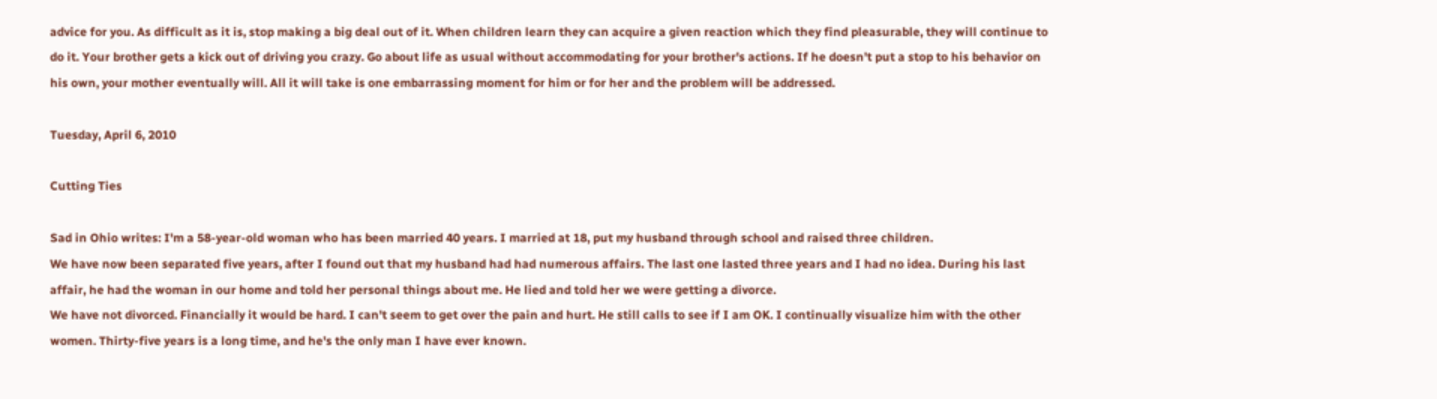advice for you. As difficult as it is, stop making a big deal out of it. When children learn they can acquire a given reaction which they find pleasurable, they will continue to do it. Your brother gets a kick out of driving you crazy. Go about life as usual without accommodating for your brother's actions. If he doesn't put a stop to his behavior on his own, your mother eventually will. All it will take is one embarrassing moment for him or for her and the problem will be addressed.

Tuesday, April 6, 2010

Cutting Ties

Sad in Ohio writes: I'm a 58-year-old woman who has been married 40 years. I married at 18, put my husband through school and raised three children.
We have now been separated five years, after I found out that my husband had had numerous affairs. The last one lasted three years and I had no idea. During his last affair, he had the woman in our home and told her personal things about me. He lied and told her we were getting a divorce.
We have not divorced. Financially it would be hard. I can't seem to get over the pain and hurt. He still calls to see if I am OK. I continually visualize him with the other women. Thirty-five years is a long time, and he's the only man I have ever known.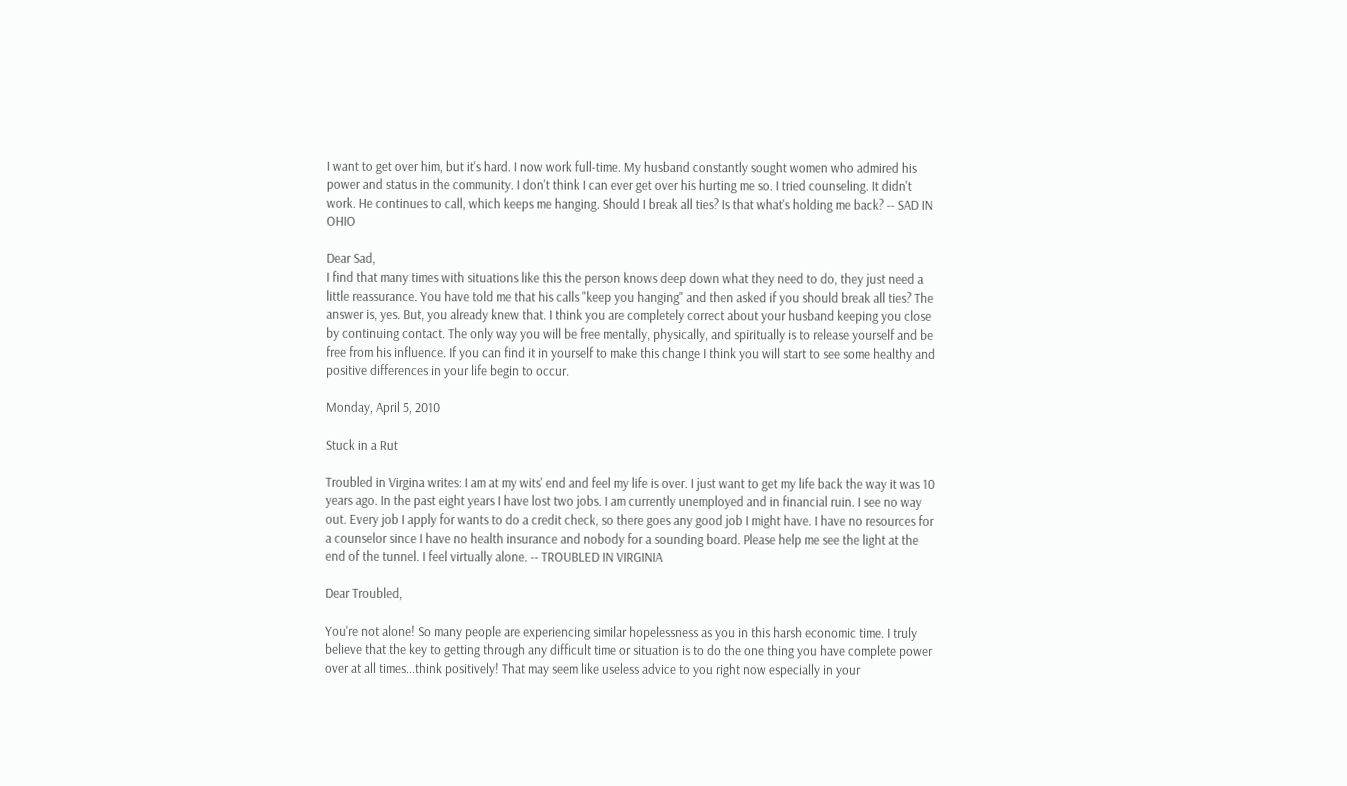I want to get over him, but it's hard. I now work full-time. My husband constantly sought women who admired his power and status in the community. I don't think I can ever get over his hurting me so. I tried counseling. It didn't work. He continues to call, which keeps me hanging. Should I break all ties? Is that what's holding me back? -- SAD IN OHIO

Dear Sad,
I find that many times with situations like this the person knows deep down what they need to do, they just need a little reassurance. You have told me that his calls "keep you hanging" and then asked if you should break all ties? The answer is, yes. But, you already knew that. I think you are completely correct about your husband keeping you close by continuing contact. The only way you will be free mentally, physically, and spiritually is to release yourself and be free from his influence. If you can find it in yourself to make this change I think you will start to see some healthy and positive differences in your life begin to occur.

Monday, April 5, 2010

Stuck in a Rut

Troubled in Virgina writes: I am at my wits' end and feel my life is over. I just want to get my life back the way it was 10 years ago. In the past eight years I have lost two jobs. I am currently unemployed and in financial ruin. I see no way out. Every job I apply for wants to do a credit check, so there goes any good job I might have. I have no resources for a counselor since I have no health insurance and nobody for a sounding board. Please help me see the light at the end of the tunnel. I feel virtually alone. -- TROUBLED IN VIRGINIA

Dear Troubled,

You're not alone! So many people are experiencing similar hopelessness as you in this harsh economic time. I truly believe that the key to getting through any difficult time or situation is to do the one thing you have complete power over at all times...think positively! That may seem like useless advice to you right now especially in your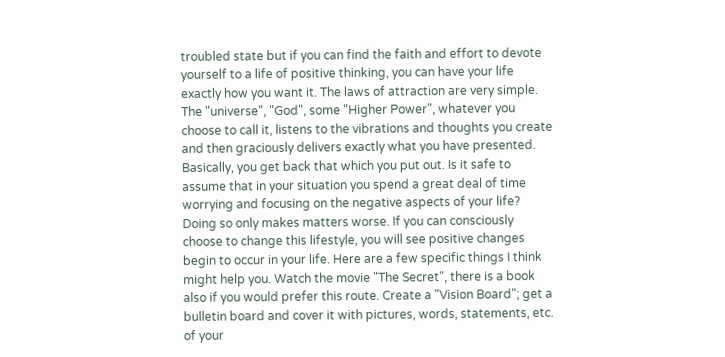troubled state but if you can find the faith and effort to devote yourself to a life of positive thinking, you can have your life exactly how you want it. The laws of attraction are very simple. The "universe", "God", some "Higher Power", whatever you choose to call it, listens to the vibrations and thoughts you create and then graciously delivers exactly what you have presented. Basically, you get back that which you put out. Is it safe to assume that in your situation you spend a great deal of time worrying and focusing on the negative aspects of your life? Doing so only makes matters worse. If you can consciously choose to change this lifestyle, you will see positive changes begin to occur in your life. Here are a few specific things I think might help you. Watch the movie "The Secret", there is a book also if you would prefer this route. Create a "Vision Board"; get a bulletin board and cover it with pictures, words, statements, etc. of your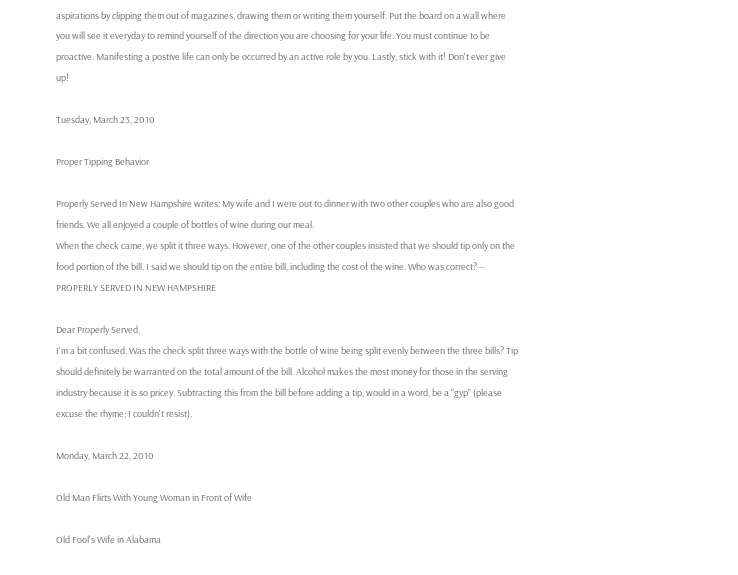aspirations by clipping them out of magazines, drawing them or writing them yourself. Put the board on a wall where you will see it everyday to remind yourself of the direction you are choosing for your life. You must continue to be proactive. Manifesting a postive life can only be occurred by an active role by you. Lastly, stick with it! Don't ever give up!

Tuesday, March 23, 2010

Proper Tipping Behavior

Properly Served In New Hampshire writes: My wife and I were out to dinner with two other couples who are also good friends. We all enjoyed a couple of bottles of wine during our meal.
When the check came, we split it three ways. However, one of the other couples insisted that we should tip only on the food portion of the bill. I said we should tip on the entire bill, including the cost of the wine. Who was correct? -- PROPERLY SERVED IN NEW HAMPSHIRE

Dear Properly Served,
I'm a bit confused. Was the check split three ways with the bottle of wine being split evenly between the three bills? Tip should definitely be warranted on the total amount of the bill. Alcohol makes the most money for those in the serving industry because it is so pricey. Subtracting this from the bill before adding a tip, would in a word, be a "gyp" (please excuse the rhyme; I couldn't resist).

Monday, March 22, 2010

Old Man Flirts With Young Woman in Front of Wife

Old Fool's Wife in Alabama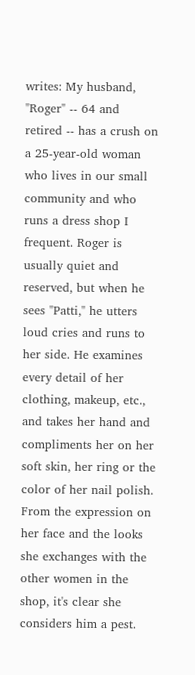writes: My husband, "Roger" -- 64 and retired -- has a crush on a 25-year-old woman who lives in our small community and who runs a dress shop I frequent. Roger is usually quiet and reserved, but when he sees "Patti," he utters loud cries and runs to her side. He examines every detail of her clothing, makeup, etc., and takes her hand and compliments her on her soft skin, her ring or the color of her nail polish.
From the expression on her face and the looks she exchanges with the other women in the shop, it's clear she considers him a pest.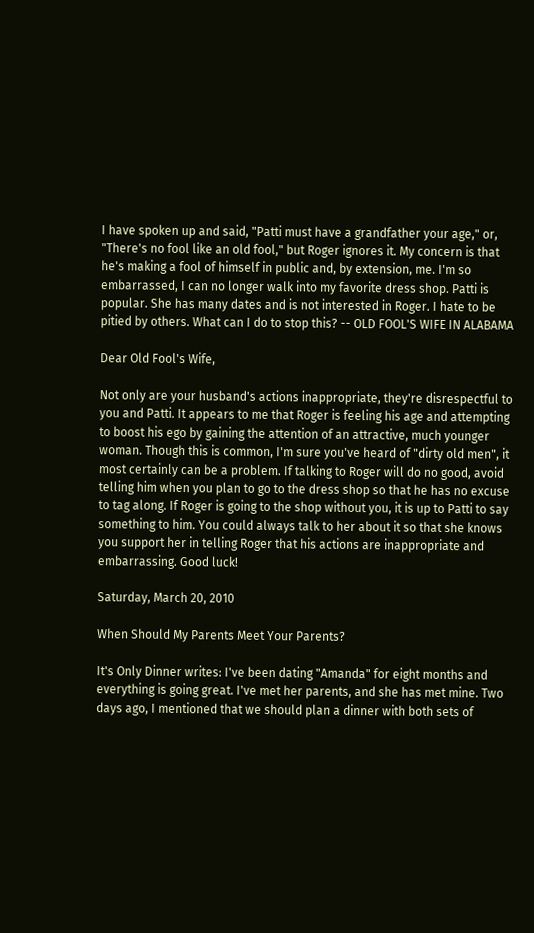I have spoken up and said, "Patti must have a grandfather your age," or, "There's no fool like an old fool," but Roger ignores it. My concern is that he's making a fool of himself in public and, by extension, me. I'm so embarrassed, I can no longer walk into my favorite dress shop. Patti is popular. She has many dates and is not interested in Roger. I hate to be pitied by others. What can I do to stop this? -- OLD FOOL'S WIFE IN ALABAMA

Dear Old Fool's Wife,

Not only are your husband's actions inappropriate, they're disrespectful to you and Patti. It appears to me that Roger is feeling his age and attempting to boost his ego by gaining the attention of an attractive, much younger woman. Though this is common, I'm sure you've heard of "dirty old men", it most certainly can be a problem. If talking to Roger will do no good, avoid telling him when you plan to go to the dress shop so that he has no excuse to tag along. If Roger is going to the shop without you, it is up to Patti to say something to him. You could always talk to her about it so that she knows you support her in telling Roger that his actions are inappropriate and embarrassing. Good luck!

Saturday, March 20, 2010

When Should My Parents Meet Your Parents?

It's Only Dinner writes: I've been dating "Amanda" for eight months and everything is going great. I've met her parents, and she has met mine. Two days ago, I mentioned that we should plan a dinner with both sets of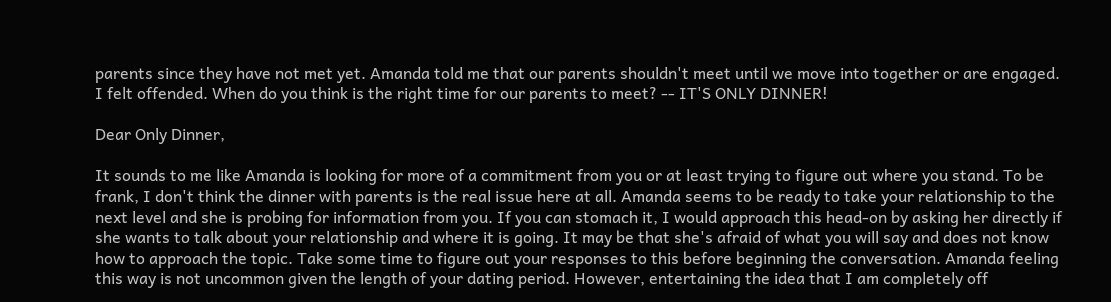parents since they have not met yet. Amanda told me that our parents shouldn't meet until we move into together or are engaged. I felt offended. When do you think is the right time for our parents to meet? -- IT'S ONLY DINNER!

Dear Only Dinner,

It sounds to me like Amanda is looking for more of a commitment from you or at least trying to figure out where you stand. To be frank, I don't think the dinner with parents is the real issue here at all. Amanda seems to be ready to take your relationship to the next level and she is probing for information from you. If you can stomach it, I would approach this head-on by asking her directly if she wants to talk about your relationship and where it is going. It may be that she's afraid of what you will say and does not know how to approach the topic. Take some time to figure out your responses to this before beginning the conversation. Amanda feeling this way is not uncommon given the length of your dating period. However, entertaining the idea that I am completely off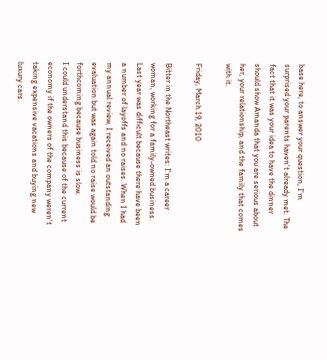base here, to answer your question, I'm surprised your parents haven't already met. The fact that it was your idea to have the dinner should show Amanda that you are serious about her, your relationship, and the family that comes with it.

Friday, March 19, 2010

Bitter in the Northeast writes: I'm a career woman, working for a family-owned business. Last year was difficult because there have been a number of layoffs and no raises. When I had my annual review, I received an outstanding evaluation but was again told no raise would be forthcoming because business is slow.
I could understand this because of the current economy if the owners of the company weren't taking expensive vacations and buying new luxury cars.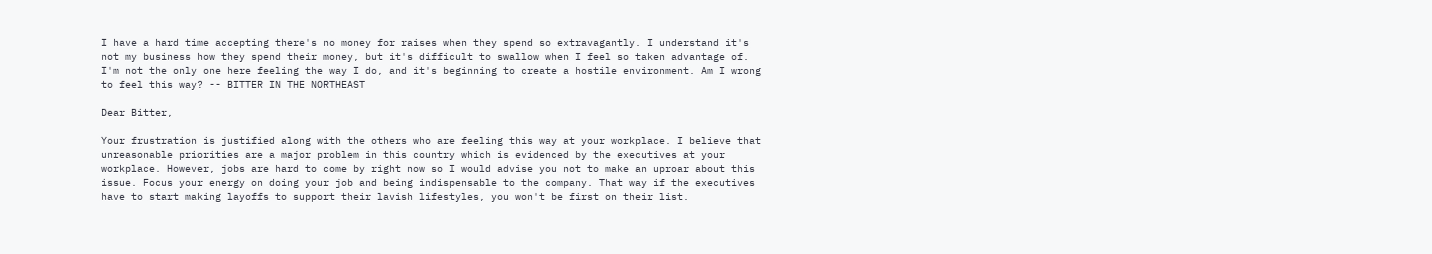I have a hard time accepting there's no money for raises when they spend so extravagantly. I understand it's not my business how they spend their money, but it's difficult to swallow when I feel so taken advantage of. I'm not the only one here feeling the way I do, and it's beginning to create a hostile environment. Am I wrong to feel this way? -- BITTER IN THE NORTHEAST

Dear Bitter,

Your frustration is justified along with the others who are feeling this way at your workplace. I believe that unreasonable priorities are a major problem in this country which is evidenced by the executives at your workplace. However, jobs are hard to come by right now so I would advise you not to make an uproar about this issue. Focus your energy on doing your job and being indispensable to the company. That way if the executives have to start making layoffs to support their lavish lifestyles, you won't be first on their list.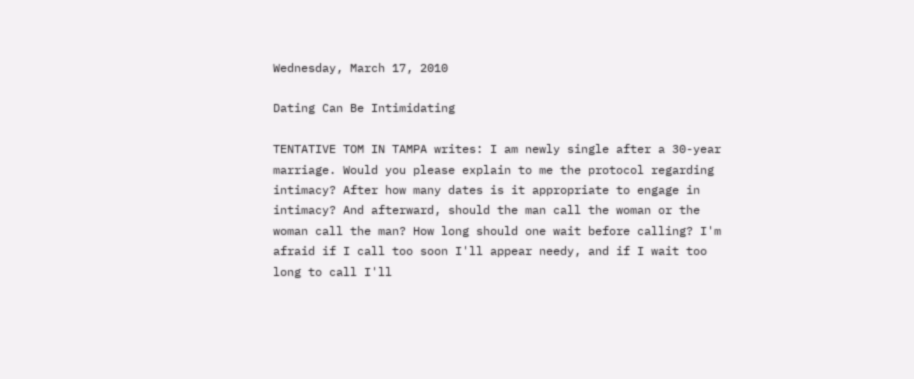Wednesday, March 17, 2010

Dating Can Be Intimidating

TENTATIVE TOM IN TAMPA writes: I am newly single after a 30-year marriage. Would you please explain to me the protocol regarding intimacy? After how many dates is it appropriate to engage in intimacy? And afterward, should the man call the woman or the woman call the man? How long should one wait before calling? I'm afraid if I call too soon I'll appear needy, and if I wait too long to call I'll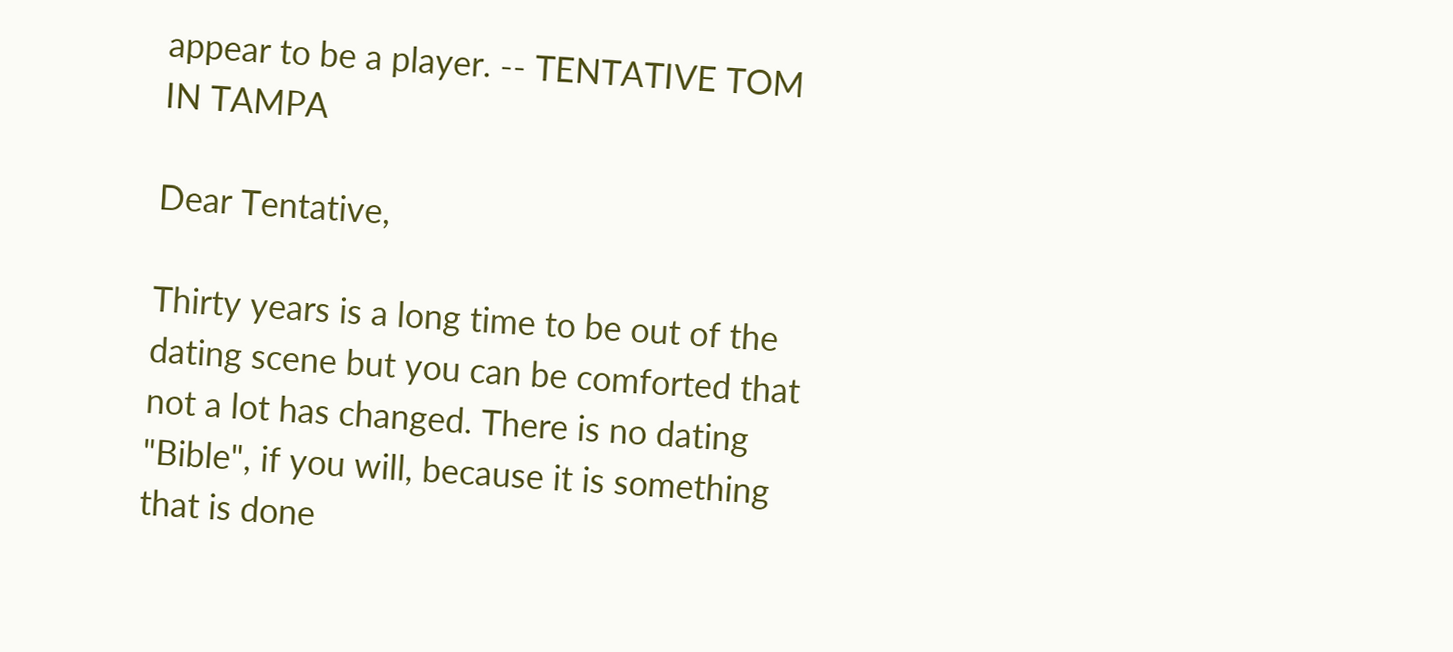appear to be a player. -- TENTATIVE TOM IN TAMPA

Dear Tentative,

Thirty years is a long time to be out of the dating scene but you can be comforted that not a lot has changed. There is no dating "Bible", if you will, because it is something that is done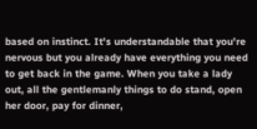based on instinct. It's understandable that you're nervous but you already have everything you need to get back in the game. When you take a lady out, all the gentlemanly things to do stand, open her door, pay for dinner,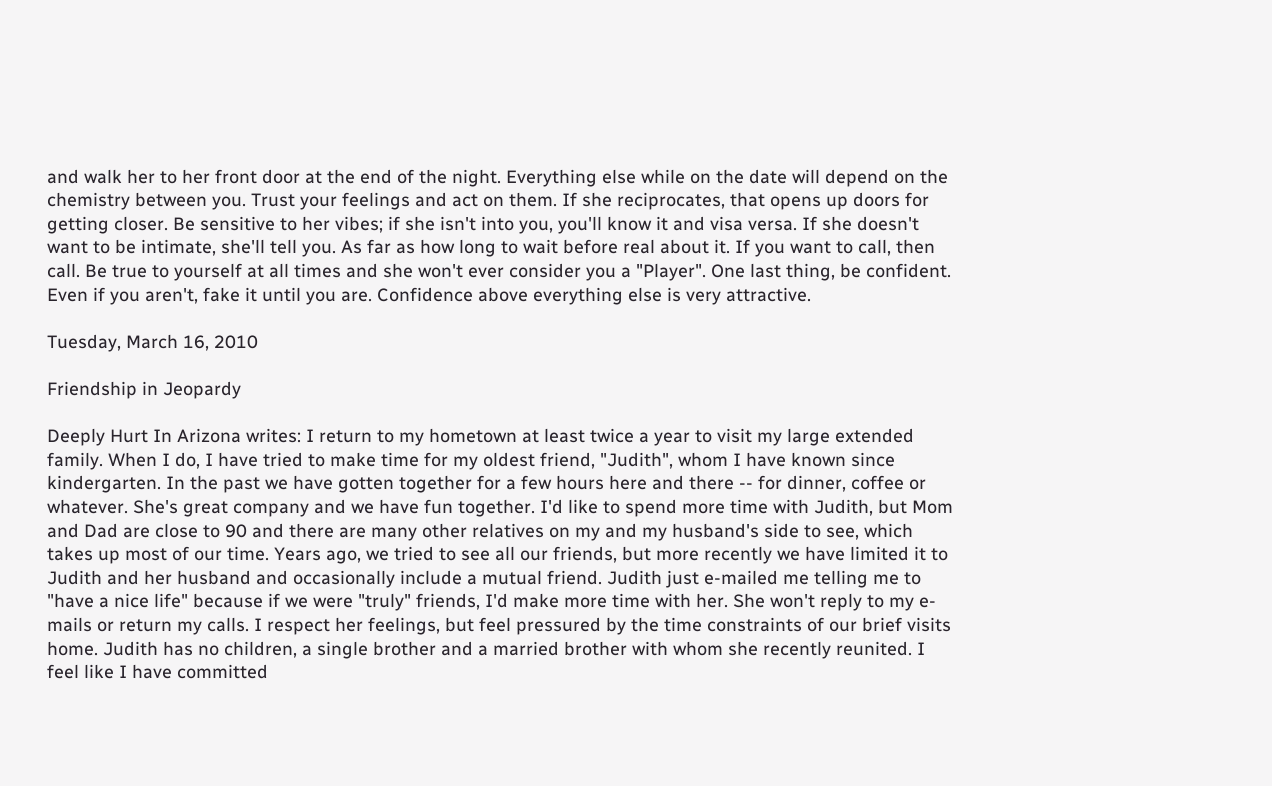and walk her to her front door at the end of the night. Everything else while on the date will depend on the chemistry between you. Trust your feelings and act on them. If she reciprocates, that opens up doors for getting closer. Be sensitive to her vibes; if she isn't into you, you'll know it and visa versa. If she doesn't want to be intimate, she'll tell you. As far as how long to wait before real about it. If you want to call, then call. Be true to yourself at all times and she won't ever consider you a "Player". One last thing, be confident. Even if you aren't, fake it until you are. Confidence above everything else is very attractive.

Tuesday, March 16, 2010

Friendship in Jeopardy

Deeply Hurt In Arizona writes: I return to my hometown at least twice a year to visit my large extended family. When I do, I have tried to make time for my oldest friend, "Judith", whom I have known since kindergarten. In the past we have gotten together for a few hours here and there -- for dinner, coffee or whatever. She's great company and we have fun together. I'd like to spend more time with Judith, but Mom and Dad are close to 90 and there are many other relatives on my and my husband's side to see, which takes up most of our time. Years ago, we tried to see all our friends, but more recently we have limited it to Judith and her husband and occasionally include a mutual friend. Judith just e-mailed me telling me to "have a nice life" because if we were "truly" friends, I'd make more time with her. She won't reply to my e-mails or return my calls. I respect her feelings, but feel pressured by the time constraints of our brief visits home. Judith has no children, a single brother and a married brother with whom she recently reunited. I feel like I have committed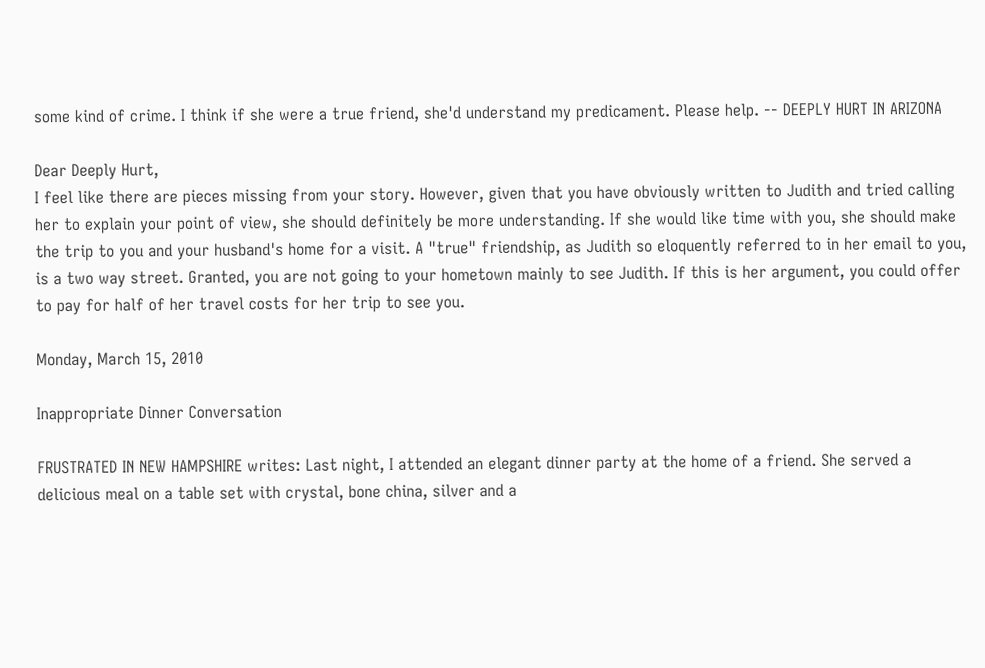some kind of crime. I think if she were a true friend, she'd understand my predicament. Please help. -- DEEPLY HURT IN ARIZONA

Dear Deeply Hurt,
I feel like there are pieces missing from your story. However, given that you have obviously written to Judith and tried calling her to explain your point of view, she should definitely be more understanding. If she would like time with you, she should make the trip to you and your husband's home for a visit. A "true" friendship, as Judith so eloquently referred to in her email to you, is a two way street. Granted, you are not going to your hometown mainly to see Judith. If this is her argument, you could offer to pay for half of her travel costs for her trip to see you.

Monday, March 15, 2010

Inappropriate Dinner Conversation

FRUSTRATED IN NEW HAMPSHIRE writes: Last night, I attended an elegant dinner party at the home of a friend. She served a delicious meal on a table set with crystal, bone china, silver and a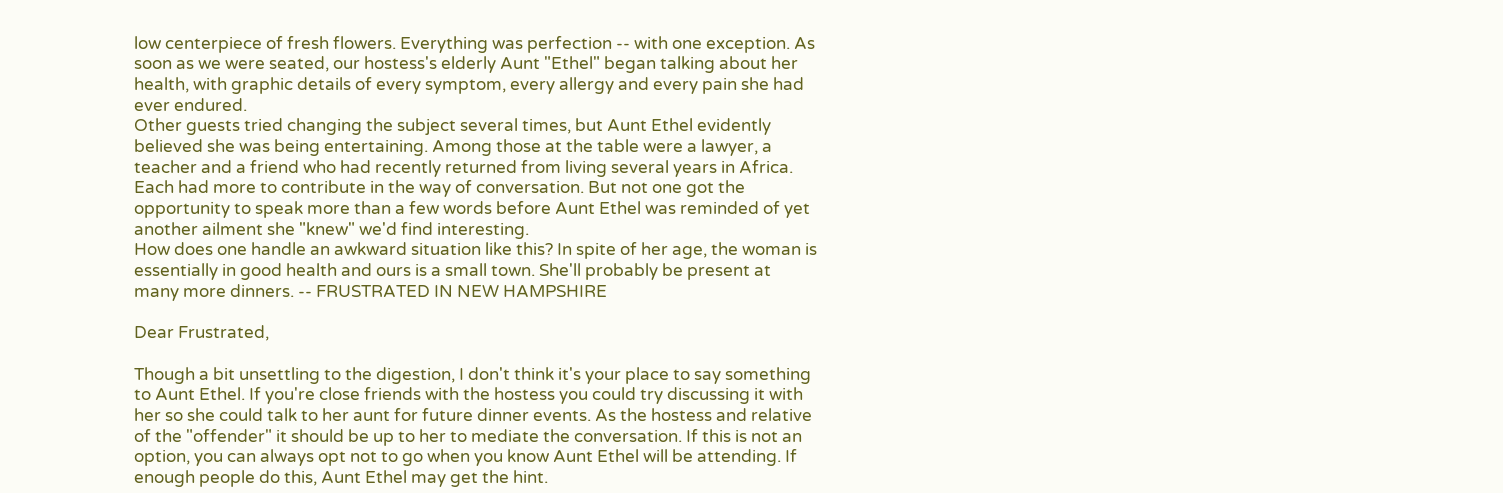low centerpiece of fresh flowers. Everything was perfection -- with one exception. As soon as we were seated, our hostess's elderly Aunt "Ethel" began talking about her health, with graphic details of every symptom, every allergy and every pain she had ever endured.
Other guests tried changing the subject several times, but Aunt Ethel evidently believed she was being entertaining. Among those at the table were a lawyer, a teacher and a friend who had recently returned from living several years in Africa. Each had more to contribute in the way of conversation. But not one got the opportunity to speak more than a few words before Aunt Ethel was reminded of yet another ailment she "knew" we'd find interesting.
How does one handle an awkward situation like this? In spite of her age, the woman is essentially in good health and ours is a small town. She'll probably be present at many more dinners. -- FRUSTRATED IN NEW HAMPSHIRE

Dear Frustrated,

Though a bit unsettling to the digestion, I don't think it's your place to say something to Aunt Ethel. If you're close friends with the hostess you could try discussing it with her so she could talk to her aunt for future dinner events. As the hostess and relative of the "offender" it should be up to her to mediate the conversation. If this is not an option, you can always opt not to go when you know Aunt Ethel will be attending. If enough people do this, Aunt Ethel may get the hint.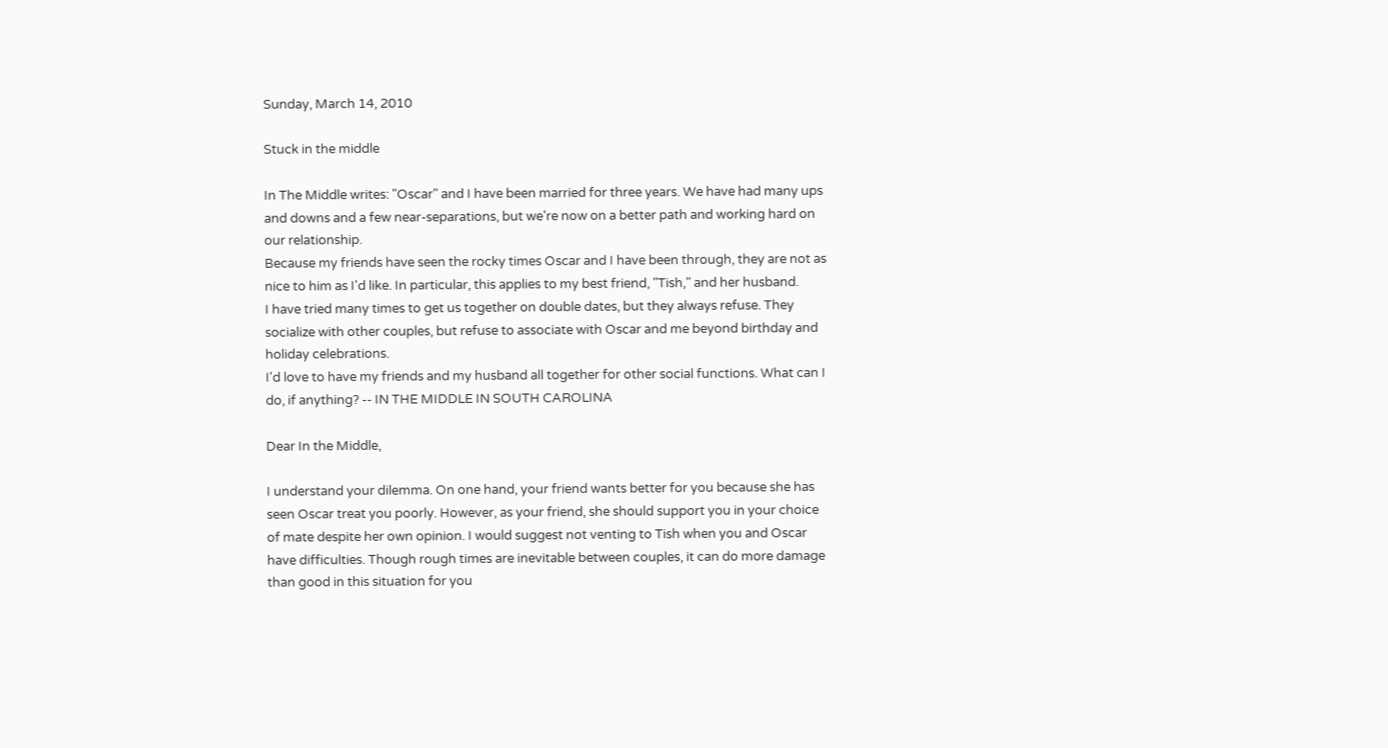Sunday, March 14, 2010

Stuck in the middle

In The Middle writes: "Oscar" and I have been married for three years. We have had many ups and downs and a few near-separations, but we're now on a better path and working hard on our relationship.
Because my friends have seen the rocky times Oscar and I have been through, they are not as nice to him as I'd like. In particular, this applies to my best friend, "Tish," and her husband.
I have tried many times to get us together on double dates, but they always refuse. They socialize with other couples, but refuse to associate with Oscar and me beyond birthday and holiday celebrations.
I'd love to have my friends and my husband all together for other social functions. What can I do, if anything? -- IN THE MIDDLE IN SOUTH CAROLINA

Dear In the Middle,

I understand your dilemma. On one hand, your friend wants better for you because she has seen Oscar treat you poorly. However, as your friend, she should support you in your choice of mate despite her own opinion. I would suggest not venting to Tish when you and Oscar have difficulties. Though rough times are inevitable between couples, it can do more damage than good in this situation for you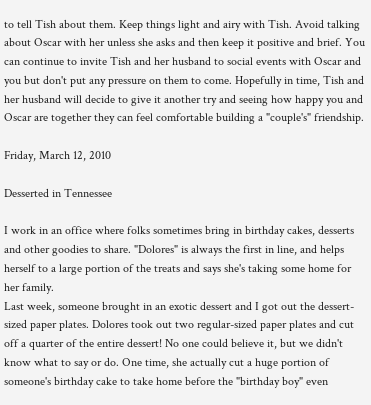to tell Tish about them. Keep things light and airy with Tish. Avoid talking about Oscar with her unless she asks and then keep it positive and brief. You can continue to invite Tish and her husband to social events with Oscar and you but don't put any pressure on them to come. Hopefully in time, Tish and her husband will decide to give it another try and seeing how happy you and Oscar are together they can feel comfortable building a "couple's" friendship.

Friday, March 12, 2010

Desserted in Tennessee

I work in an office where folks sometimes bring in birthday cakes, desserts and other goodies to share. "Dolores" is always the first in line, and helps herself to a large portion of the treats and says she's taking some home for her family.
Last week, someone brought in an exotic dessert and I got out the dessert-sized paper plates. Dolores took out two regular-sized paper plates and cut off a quarter of the entire dessert! No one could believe it, but we didn't know what to say or do. One time, she actually cut a huge portion of someone's birthday cake to take home before the "birthday boy" even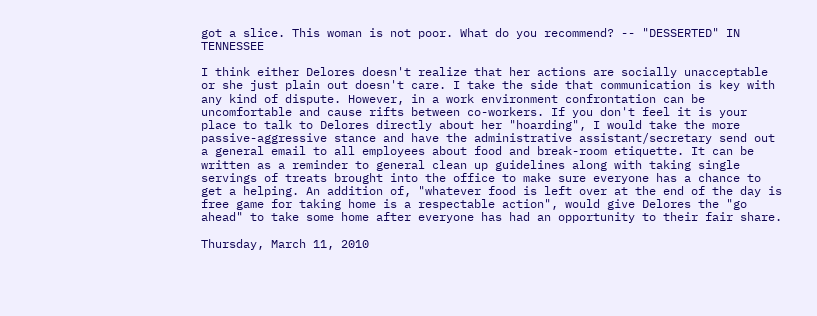got a slice. This woman is not poor. What do you recommend? -- "DESSERTED" IN TENNESSEE

I think either Delores doesn't realize that her actions are socially unacceptable or she just plain out doesn't care. I take the side that communication is key with any kind of dispute. However, in a work environment confrontation can be uncomfortable and cause rifts between co-workers. If you don't feel it is your place to talk to Delores directly about her "hoarding", I would take the more passive-aggressive stance and have the administrative assistant/secretary send out a general email to all employees about food and break-room etiquette. It can be written as a reminder to general clean up guidelines along with taking single servings of treats brought into the office to make sure everyone has a chance to get a helping. An addition of, "whatever food is left over at the end of the day is free game for taking home is a respectable action", would give Delores the "go ahead" to take some home after everyone has had an opportunity to their fair share.

Thursday, March 11, 2010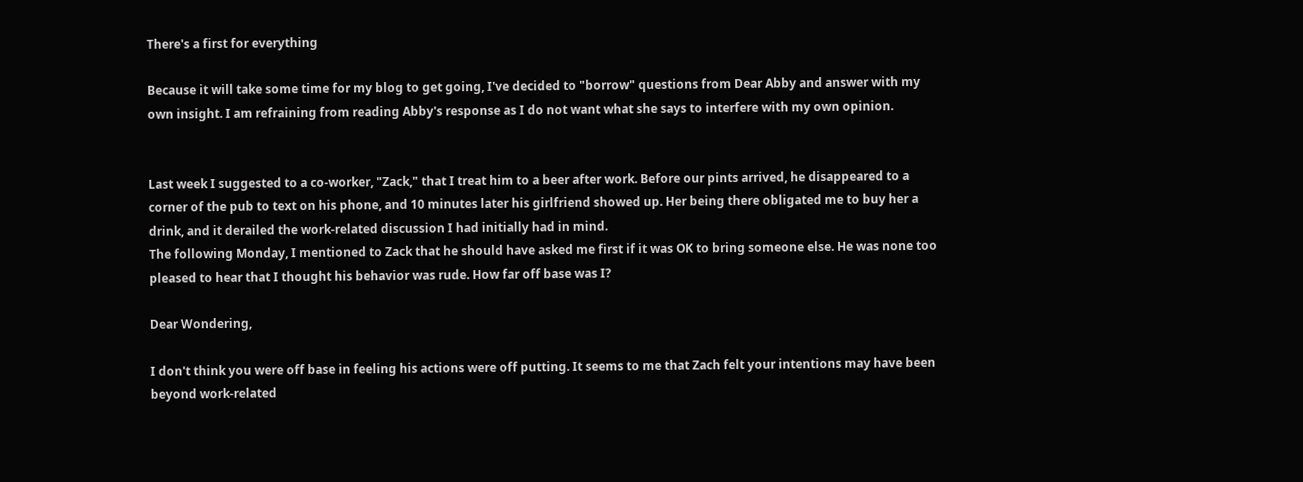There's a first for everything

Because it will take some time for my blog to get going, I've decided to "borrow" questions from Dear Abby and answer with my own insight. I am refraining from reading Abby's response as I do not want what she says to interfere with my own opinion.


Last week I suggested to a co-worker, "Zack," that I treat him to a beer after work. Before our pints arrived, he disappeared to a corner of the pub to text on his phone, and 10 minutes later his girlfriend showed up. Her being there obligated me to buy her a drink, and it derailed the work-related discussion I had initially had in mind.
The following Monday, I mentioned to Zack that he should have asked me first if it was OK to bring someone else. He was none too pleased to hear that I thought his behavior was rude. How far off base was I?

Dear Wondering,

I don't think you were off base in feeling his actions were off putting. It seems to me that Zach felt your intentions may have been beyond work-related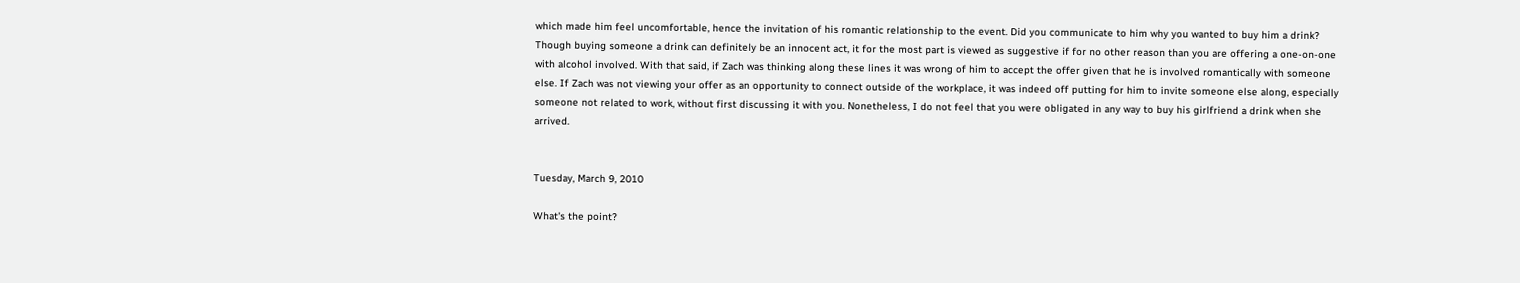which made him feel uncomfortable, hence the invitation of his romantic relationship to the event. Did you communicate to him why you wanted to buy him a drink? Though buying someone a drink can definitely be an innocent act, it for the most part is viewed as suggestive if for no other reason than you are offering a one-on-one with alcohol involved. With that said, if Zach was thinking along these lines it was wrong of him to accept the offer given that he is involved romantically with someone else. If Zach was not viewing your offer as an opportunity to connect outside of the workplace, it was indeed off putting for him to invite someone else along, especially someone not related to work, without first discussing it with you. Nonetheless, I do not feel that you were obligated in any way to buy his girlfriend a drink when she arrived.


Tuesday, March 9, 2010

What's the point?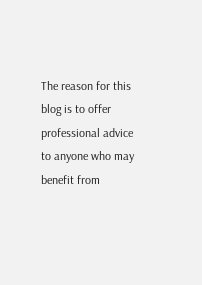The reason for this blog is to offer professional advice to anyone who may benefit from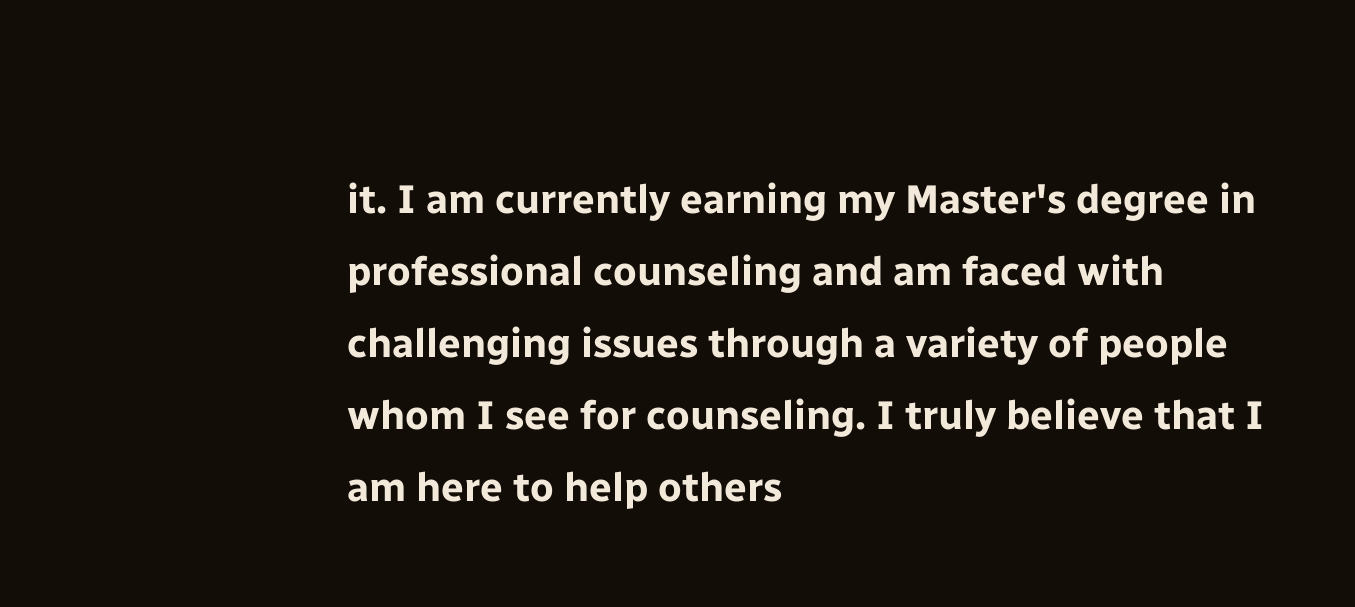it. I am currently earning my Master's degree in professional counseling and am faced with challenging issues through a variety of people whom I see for counseling. I truly believe that I am here to help others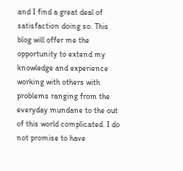and I find a great deal of satisfaction doing so. This blog will offer me the opportunity to extend my knowledge and experience working with others with problems ranging from the everyday mundane to the out of this world complicated. I do not promise to have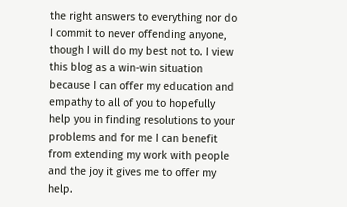the right answers to everything nor do I commit to never offending anyone, though I will do my best not to. I view this blog as a win-win situation because I can offer my education and empathy to all of you to hopefully help you in finding resolutions to your problems and for me I can benefit from extending my work with people and the joy it gives me to offer my help.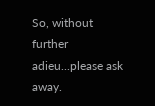So, without further adieu...please ask away.